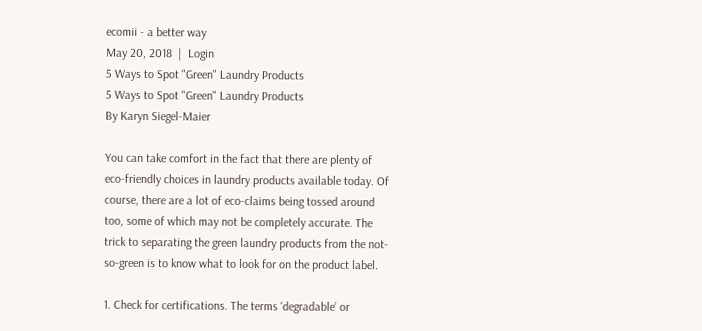ecomii - a better way
May 20, 2018  |  Login
5 Ways to Spot "Green" Laundry Products
5 Ways to Spot "Green" Laundry Products
By Karyn Siegel-Maier

You can take comfort in the fact that there are plenty of eco-friendly choices in laundry products available today. Of course, there are a lot of eco-claims being tossed around too, some of which may not be completely accurate. The trick to separating the green laundry products from the not-so-green is to know what to look for on the product label.

1. Check for certifications. The terms ‘degradable’ or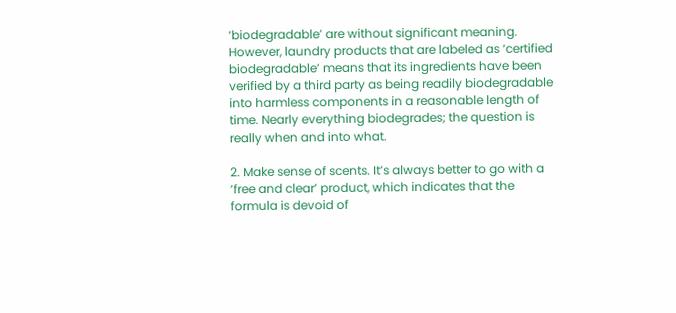‘biodegradable’ are without significant meaning. However, laundry products that are labeled as ‘certified biodegradable’ means that its ingredients have been verified by a third party as being readily biodegradable into harmless components in a reasonable length of time. Nearly everything biodegrades; the question is really when and into what.

2. Make sense of scents. It’s always better to go with a ‘free and clear’ product, which indicates that the formula is devoid of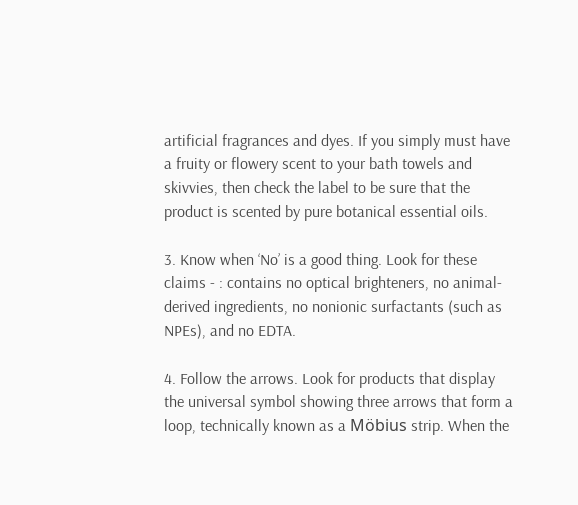artificial fragrances and dyes. If you simply must have a fruity or flowery scent to your bath towels and skivvies, then check the label to be sure that the product is scented by pure botanical essential oils.

3. Know when ‘No’ is a good thing. Look for these claims - : contains no optical brighteners, no animal-derived ingredients, no nonionic surfactants (such as NPEs), and no EDTA.

4. Follow the arrows. Look for products that display the universal symbol showing three arrows that form a loop, technically known as a Möbius strip. When the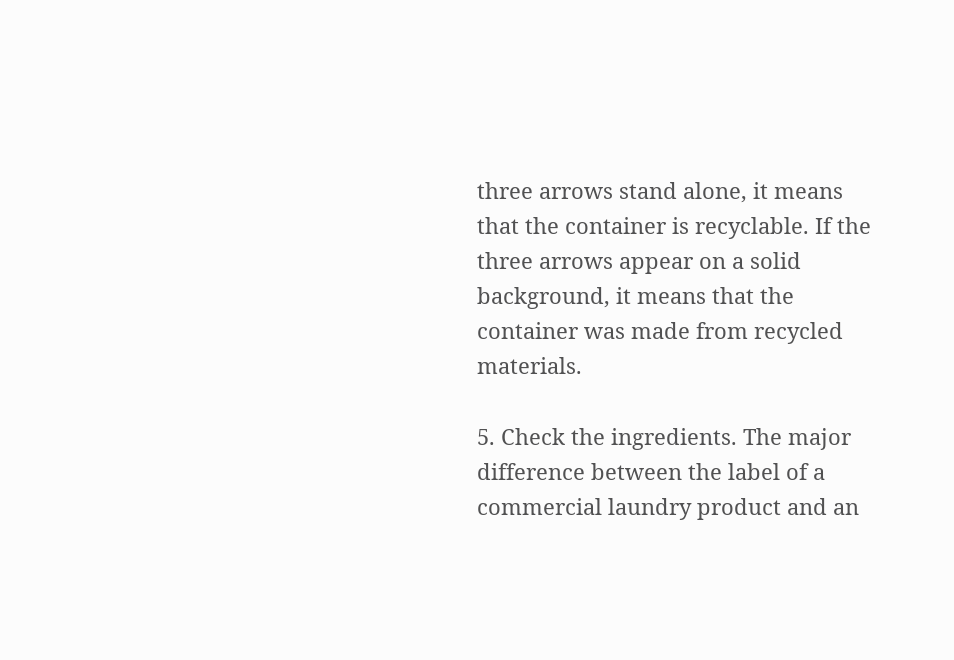three arrows stand alone, it means that the container is recyclable. If the three arrows appear on a solid background, it means that the container was made from recycled materials.

5. Check the ingredients. The major difference between the label of a commercial laundry product and an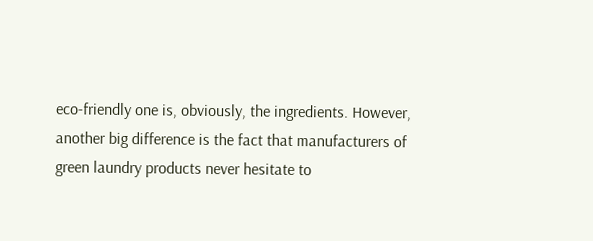eco-friendly one is, obviously, the ingredients. However, another big difference is the fact that manufacturers of green laundry products never hesitate to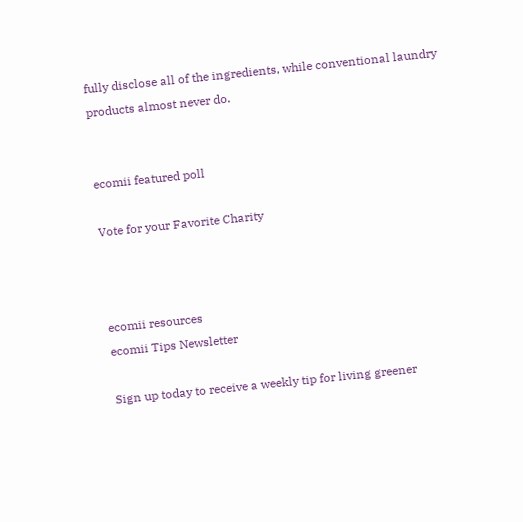fully disclose all of the ingredients, while conventional laundry products almost never do.


ecomii featured poll

Vote for your Favorite Charity



ecomii resources
ecomii Tips Newsletter

Sign up today to receive a weekly tip for living greener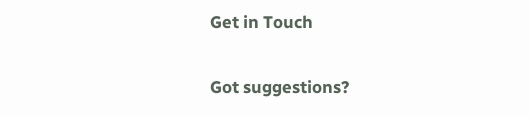Get in Touch

Got suggestions?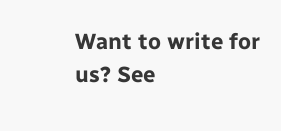Want to write for us? See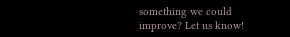something we could improve? Let us know!